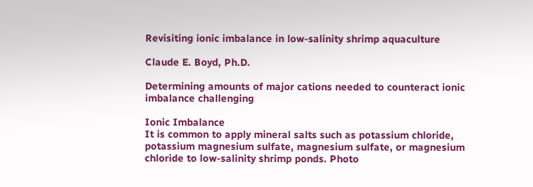Revisiting ionic imbalance in low-salinity shrimp aquaculture

Claude E. Boyd, Ph.D.

Determining amounts of major cations needed to counteract ionic imbalance challenging

Ionic Imbalance
It is common to apply mineral salts such as potassium chloride, potassium magnesium sulfate, magnesium sulfate, or magnesium chloride to low-salinity shrimp ponds. Photo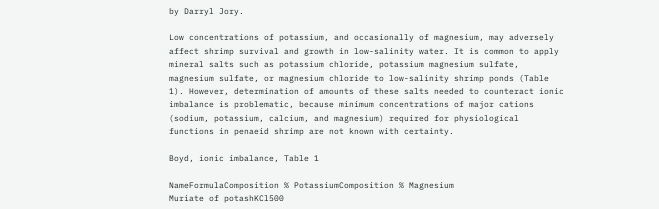by Darryl Jory.

Low concentrations of potassium, and occasionally of magnesium, may adversely affect shrimp survival and growth in low-salinity water. It is common to apply mineral salts such as potassium chloride, potassium magnesium sulfate, magnesium sulfate, or magnesium chloride to low-salinity shrimp ponds (Table 1). However, determination of amounts of these salts needed to counteract ionic imbalance is problematic, because minimum concentrations of major cations (sodium, potassium, calcium, and magnesium) required for physiological functions in penaeid shrimp are not known with certainty.

Boyd, ionic imbalance, Table 1

NameFormulaComposition % PotassiumComposition % Magnesium
Muriate of potashKCl500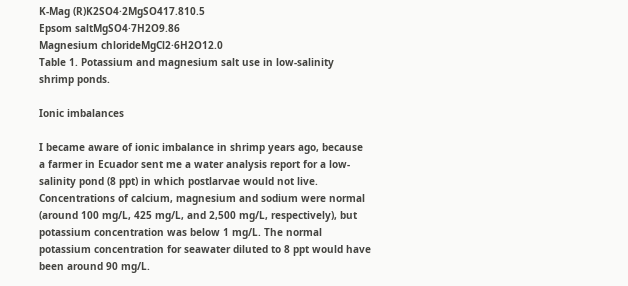K-Mag (R)K2SO4·2MgSO417.810.5
Epsom saltMgSO4·7H2O9.86
Magnesium chlorideMgCl2·6H2O12.0
Table 1. Potassium and magnesium salt use in low-salinity shrimp ponds.

Ionic imbalances

I became aware of ionic imbalance in shrimp years ago, because a farmer in Ecuador sent me a water analysis report for a low-salinity pond (8 ppt) in which postlarvae would not live. Concentrations of calcium, magnesium and sodium were normal (around 100 mg/L, 425 mg/L, and 2,500 mg/L, respectively), but potassium concentration was below 1 mg/L. The normal potassium concentration for seawater diluted to 8 ppt would have been around 90 mg/L.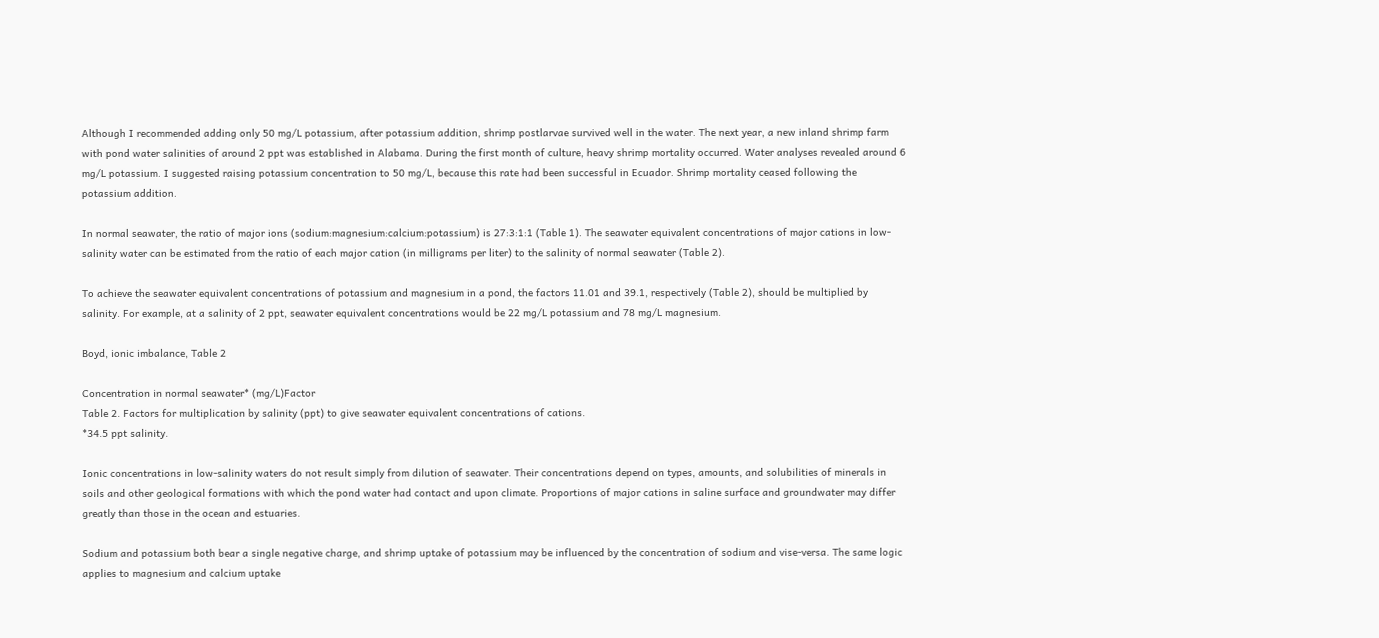Although I recommended adding only 50 mg/L potassium, after potassium addition, shrimp postlarvae survived well in the water. The next year, a new inland shrimp farm with pond water salinities of around 2 ppt was established in Alabama. During the first month of culture, heavy shrimp mortality occurred. Water analyses revealed around 6 mg/L potassium. I suggested raising potassium concentration to 50 mg/L, because this rate had been successful in Ecuador. Shrimp mortality ceased following the potassium addition.

In normal seawater, the ratio of major ions (sodium:magnesium:calcium:potassium) is 27:3:1:1 (Table 1). The seawater equivalent concentrations of major cations in low-salinity water can be estimated from the ratio of each major cation (in milligrams per liter) to the salinity of normal seawater (Table 2).

To achieve the seawater equivalent concentrations of potassium and magnesium in a pond, the factors 11.01 and 39.1, respectively (Table 2), should be multiplied by salinity. For example, at a salinity of 2 ppt, seawater equivalent concentrations would be 22 mg/L potassium and 78 mg/L magnesium.

Boyd, ionic imbalance, Table 2

Concentration in normal seawater* (mg/L)Factor
Table 2. Factors for multiplication by salinity (ppt) to give seawater equivalent concentrations of cations.
*34.5 ppt salinity.

Ionic concentrations in low-salinity waters do not result simply from dilution of seawater. Their concentrations depend on types, amounts, and solubilities of minerals in soils and other geological formations with which the pond water had contact and upon climate. Proportions of major cations in saline surface and groundwater may differ greatly than those in the ocean and estuaries.

Sodium and potassium both bear a single negative charge, and shrimp uptake of potassium may be influenced by the concentration of sodium and vise-versa. The same logic applies to magnesium and calcium uptake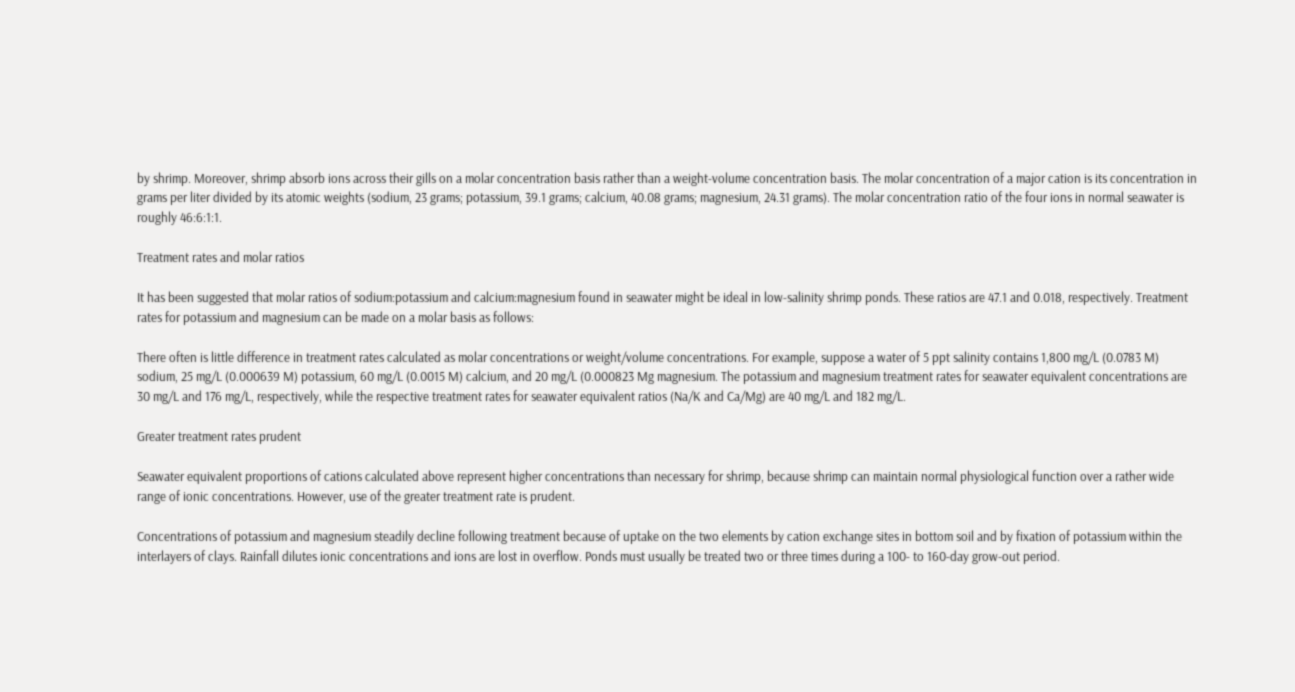by shrimp. Moreover, shrimp absorb ions across their gills on a molar concentration basis rather than a weight-volume concentration basis. The molar concentration of a major cation is its concentration in grams per liter divided by its atomic weights (sodium, 23 grams; potassium, 39.1 grams; calcium, 40.08 grams; magnesium, 24.31 grams). The molar concentration ratio of the four ions in normal seawater is roughly 46:6:1:1.

Treatment rates and molar ratios

It has been suggested that molar ratios of sodium:potassium and calcium:magnesium found in seawater might be ideal in low-salinity shrimp ponds. These ratios are 47.1 and 0.018, respectively. Treatment rates for potassium and magnesium can be made on a molar basis as follows:

There often is little difference in treatment rates calculated as molar concentrations or weight/volume concentrations. For example, suppose a water of 5 ppt salinity contains 1,800 mg/L (0.0783 M) sodium, 25 mg/L (0.000639 M) potassium, 60 mg/L (0.0015 M) calcium, and 20 mg/L (0.000823 Mg magnesium. The potassium and magnesium treatment rates for seawater equivalent concentrations are 30 mg/L and 176 mg/L, respectively, while the respective treatment rates for seawater equivalent ratios (Na/K and Ca/Mg) are 40 mg/L and 182 mg/L.

Greater treatment rates prudent

Seawater equivalent proportions of cations calculated above represent higher concentrations than necessary for shrimp, because shrimp can maintain normal physiological function over a rather wide range of ionic concentrations. However, use of the greater treatment rate is prudent.

Concentrations of potassium and magnesium steadily decline following treatment because of uptake on the two elements by cation exchange sites in bottom soil and by fixation of potassium within the interlayers of clays. Rainfall dilutes ionic concentrations and ions are lost in overflow. Ponds must usually be treated two or three times during a 100- to 160-day grow-out period.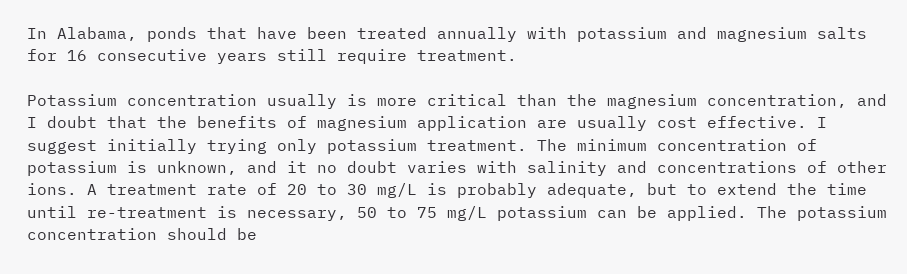In Alabama, ponds that have been treated annually with potassium and magnesium salts for 16 consecutive years still require treatment.

Potassium concentration usually is more critical than the magnesium concentration, and I doubt that the benefits of magnesium application are usually cost effective. I suggest initially trying only potassium treatment. The minimum concentration of potassium is unknown, and it no doubt varies with salinity and concentrations of other ions. A treatment rate of 20 to 30 mg/L is probably adequate, but to extend the time until re-treatment is necessary, 50 to 75 mg/L potassium can be applied. The potassium concentration should be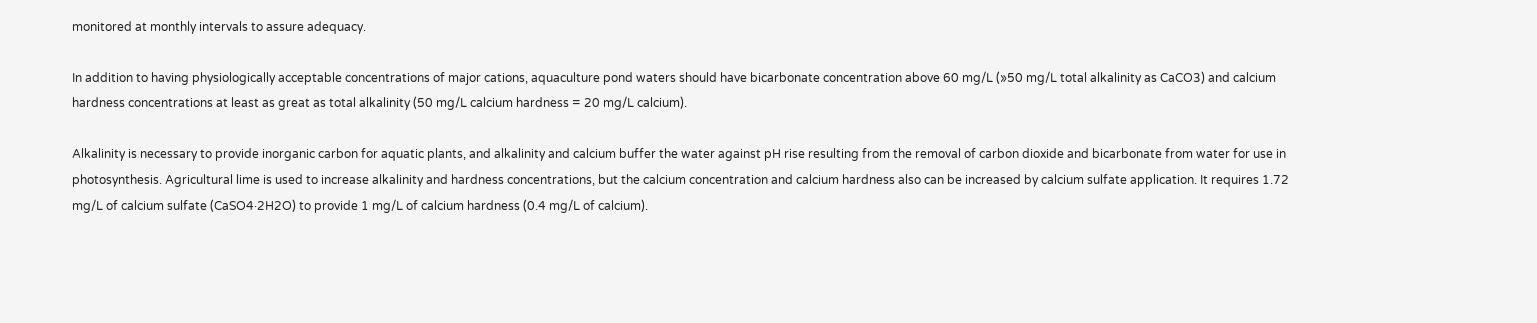monitored at monthly intervals to assure adequacy.

In addition to having physiologically acceptable concentrations of major cations, aquaculture pond waters should have bicarbonate concentration above 60 mg/L (»50 mg/L total alkalinity as CaCO3) and calcium hardness concentrations at least as great as total alkalinity (50 mg/L calcium hardness = 20 mg/L calcium).

Alkalinity is necessary to provide inorganic carbon for aquatic plants, and alkalinity and calcium buffer the water against pH rise resulting from the removal of carbon dioxide and bicarbonate from water for use in photosynthesis. Agricultural lime is used to increase alkalinity and hardness concentrations, but the calcium concentration and calcium hardness also can be increased by calcium sulfate application. It requires 1.72 mg/L of calcium sulfate (CaSO4·2H2O) to provide 1 mg/L of calcium hardness (0.4 mg/L of calcium).